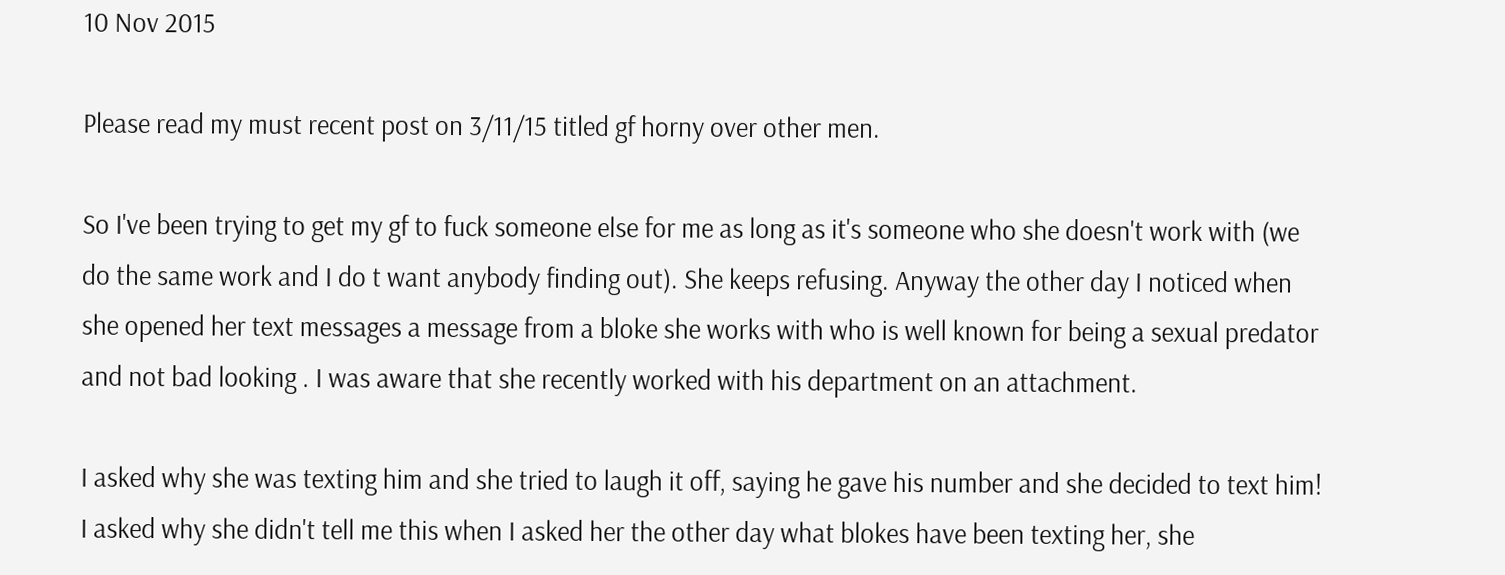10 Nov 2015

Please read my must recent post on 3/11/15 titled gf horny over other men.

So I've been trying to get my gf to fuck someone else for me as long as it's someone who she doesn't work with (we do the same work and I do t want anybody finding out). She keeps refusing. Anyway the other day I noticed when she opened her text messages a message from a bloke she works with who is well known for being a sexual predator and not bad looking . I was aware that she recently worked with his department on an attachment.

I asked why she was texting him and she tried to laugh it off, saying he gave his number and she decided to text him! I asked why she didn't tell me this when I asked her the other day what blokes have been texting her, she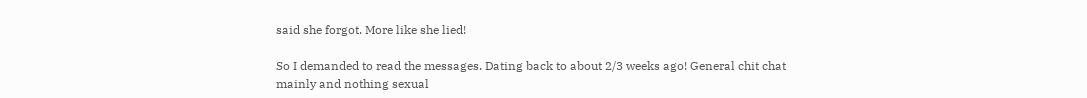said she forgot. More like she lied!

So I demanded to read the messages. Dating back to about 2/3 weeks ago! General chit chat mainly and nothing sexual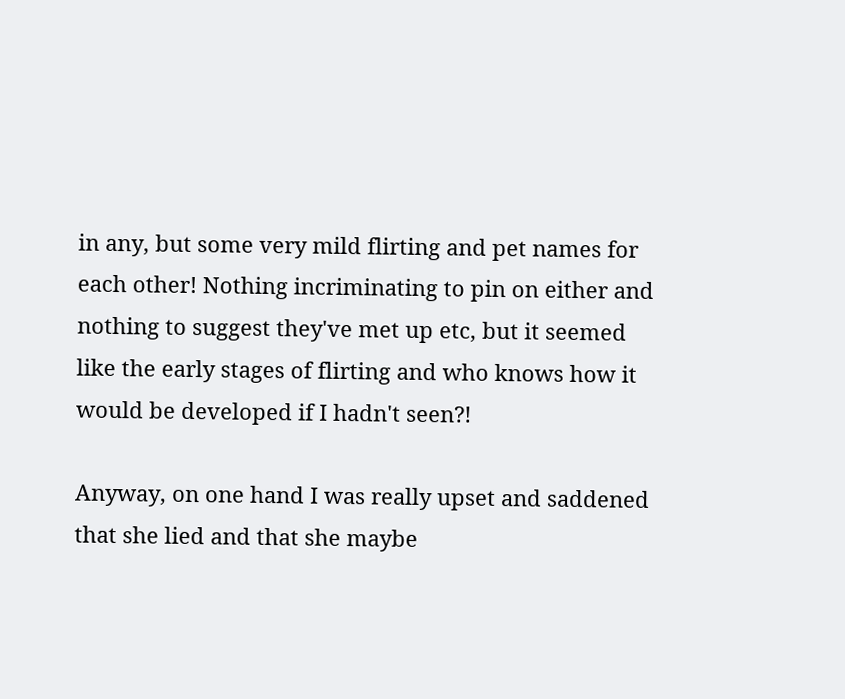in any, but some very mild flirting and pet names for each other! Nothing incriminating to pin on either and nothing to suggest they've met up etc, but it seemed like the early stages of flirting and who knows how it would be developed if I hadn't seen?!

Anyway, on one hand I was really upset and saddened that she lied and that she maybe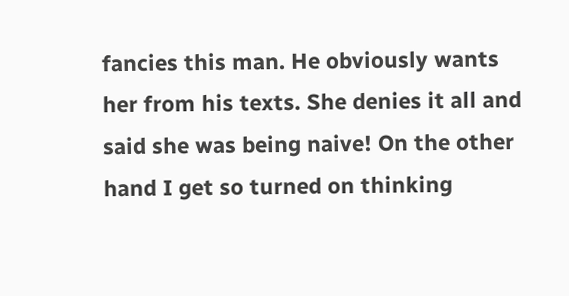fancies this man. He obviously wants her from his texts. She denies it all and said she was being naive! On the other hand I get so turned on thinking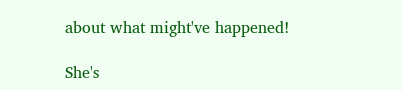about what might've happened!

She's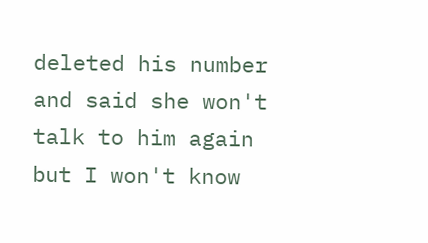deleted his number and said she won't talk to him again but I won't know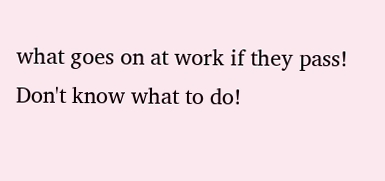what goes on at work if they pass! Don't know what to do!